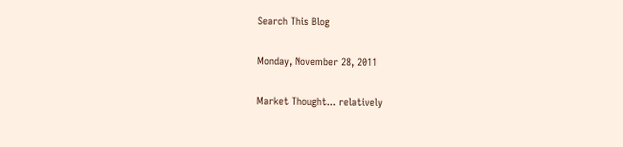Search This Blog

Monday, November 28, 2011

Market Thought... relatively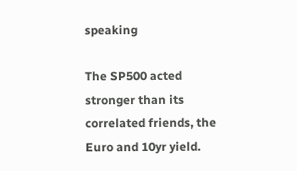speaking

The SP500 acted stronger than its correlated friends, the Euro and 10yr yield.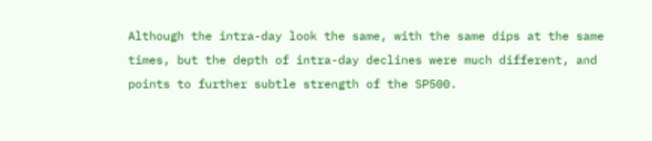Although the intra-day look the same, with the same dips at the same times, but the depth of intra-day declines were much different, and points to further subtle strength of the SP500.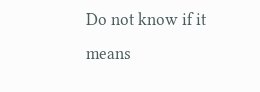Do not know if it means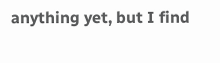anything yet, but I find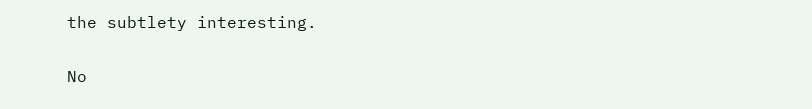the subtlety interesting.

No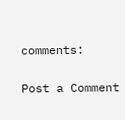comments:

Post a Comment